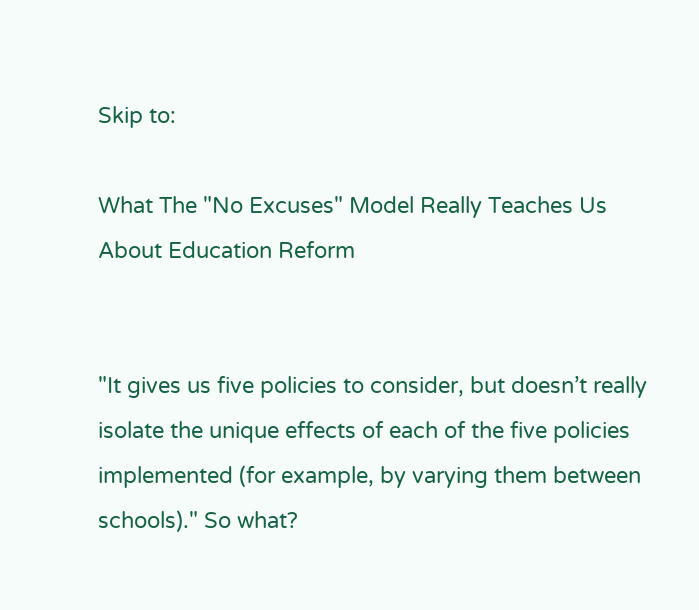Skip to:

What The "No Excuses" Model Really Teaches Us About Education Reform


"It gives us five policies to consider, but doesn’t really isolate the unique effects of each of the five policies implemented (for example, by varying them between schools)." So what?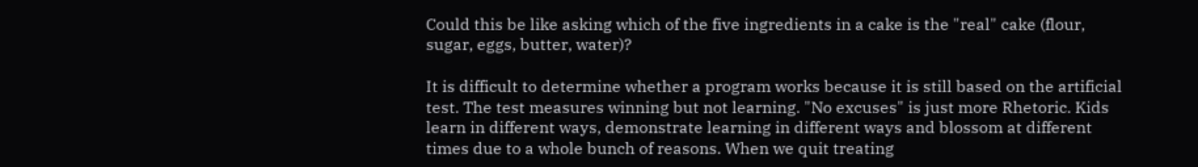Could this be like asking which of the five ingredients in a cake is the "real" cake (flour, sugar, eggs, butter, water)?

It is difficult to determine whether a program works because it is still based on the artificial test. The test measures winning but not learning. "No excuses" is just more Rhetoric. Kids learn in different ways, demonstrate learning in different ways and blossom at different times due to a whole bunch of reasons. When we quit treating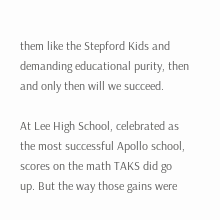them like the Stepford Kids and demanding educational purity, then and only then will we succeed.

At Lee High School, celebrated as the most successful Apollo school, scores on the math TAKS did go up. But the way those gains were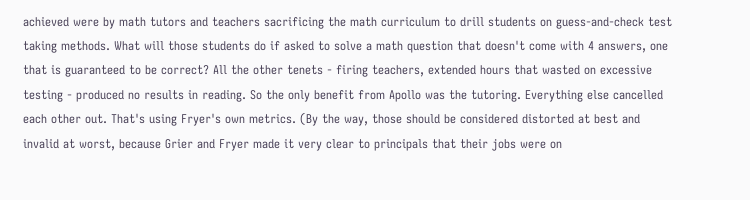achieved were by math tutors and teachers sacrificing the math curriculum to drill students on guess-and-check test taking methods. What will those students do if asked to solve a math question that doesn't come with 4 answers, one that is guaranteed to be correct? All the other tenets - firing teachers, extended hours that wasted on excessive testing - produced no results in reading. So the only benefit from Apollo was the tutoring. Everything else cancelled each other out. That's using Fryer's own metrics. (By the way, those should be considered distorted at best and invalid at worst, because Grier and Fryer made it very clear to principals that their jobs were on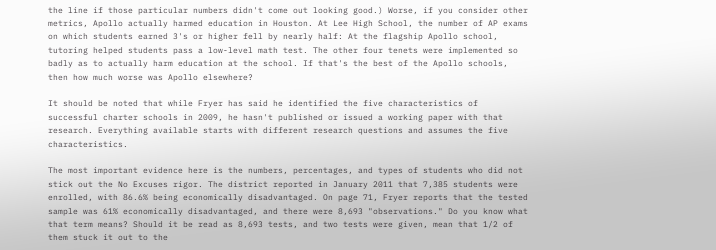the line if those particular numbers didn't come out looking good.) Worse, if you consider other metrics, Apollo actually harmed education in Houston. At Lee High School, the number of AP exams on which students earned 3's or higher fell by nearly half: At the flagship Apollo school, tutoring helped students pass a low-level math test. The other four tenets were implemented so badly as to actually harm education at the school. If that's the best of the Apollo schools, then how much worse was Apollo elsewhere?

It should be noted that while Fryer has said he identified the five characteristics of successful charter schools in 2009, he hasn't published or issued a working paper with that research. Everything available starts with different research questions and assumes the five characteristics.

The most important evidence here is the numbers, percentages, and types of students who did not stick out the No Excuses rigor. The district reported in January 2011 that 7,385 students were enrolled, with 86.6% being economically disadvantaged. On page 71, Fryer reports that the tested sample was 61% economically disadvantaged, and there were 8,693 "observations." Do you know what that term means? Should it be read as 8,693 tests, and two tests were given, mean that 1/2 of them stuck it out to the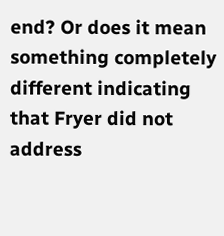end? Or does it mean something completely different indicating that Fryer did not address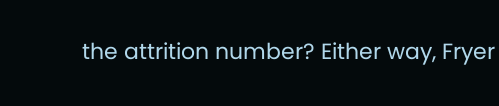the attrition number? Either way, Fryer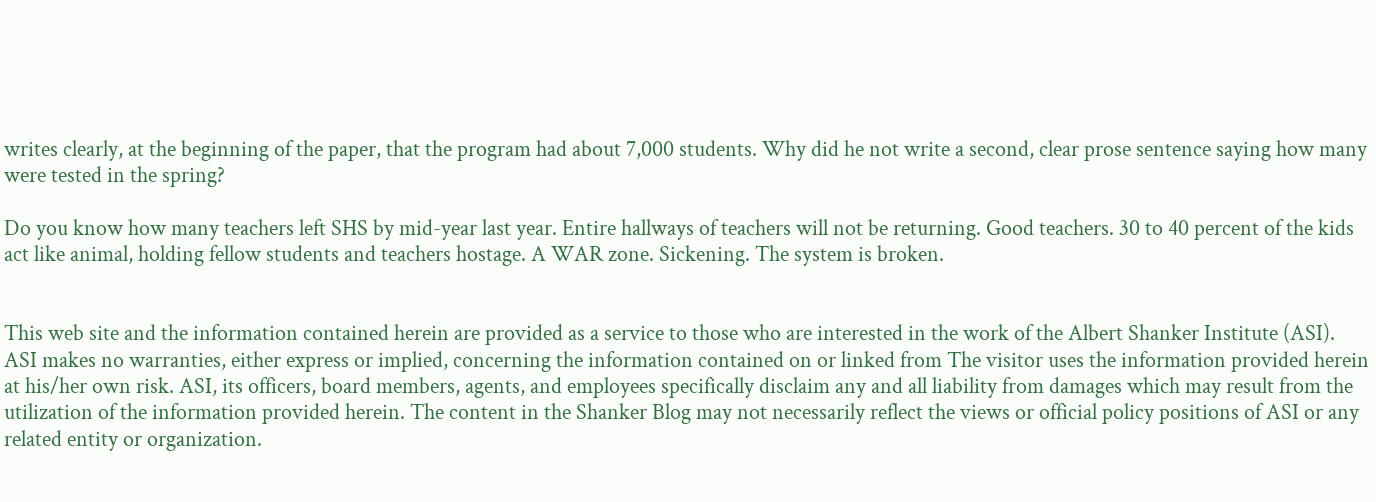writes clearly, at the beginning of the paper, that the program had about 7,000 students. Why did he not write a second, clear prose sentence saying how many were tested in the spring?

Do you know how many teachers left SHS by mid-year last year. Entire hallways of teachers will not be returning. Good teachers. 30 to 40 percent of the kids act like animal, holding fellow students and teachers hostage. A WAR zone. Sickening. The system is broken.


This web site and the information contained herein are provided as a service to those who are interested in the work of the Albert Shanker Institute (ASI). ASI makes no warranties, either express or implied, concerning the information contained on or linked from The visitor uses the information provided herein at his/her own risk. ASI, its officers, board members, agents, and employees specifically disclaim any and all liability from damages which may result from the utilization of the information provided herein. The content in the Shanker Blog may not necessarily reflect the views or official policy positions of ASI or any related entity or organization.